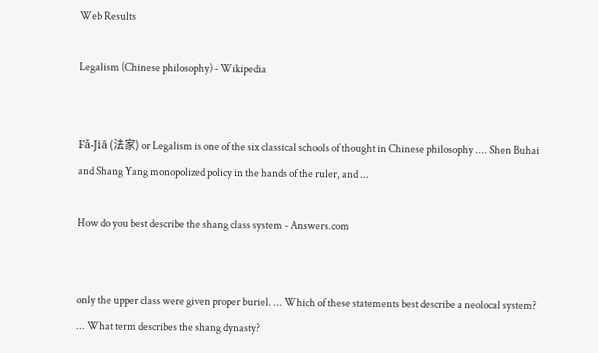Web Results

Legalism (Chinese philosophy) - Wikipedia


Fǎ-Jiā (法家) or Legalism is one of the six classical schools of thought in Chinese philosophy .... Shen Buhai and Shang Yang monopolized policy in the hands of the ruler, and ...

How do you best describe the shang class system - Answers.com


only the upper class were given proper buriel. ... Which of these statements best describe a neolocal system? ... What term describes the shang dynasty?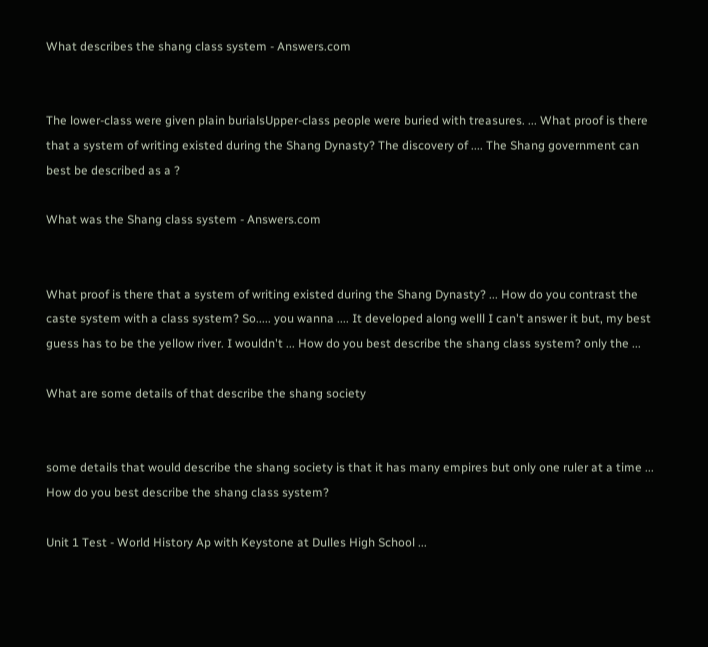What describes the shang class system - Answers.com


The lower-class were given plain burialsUpper-class people were buried with treasures. ... What proof is there that a system of writing existed during the Shang Dynasty? The discovery of .... The Shang government can best be described as a ?

What was the Shang class system - Answers.com


What proof is there that a system of writing existed during the Shang Dynasty? ... How do you contrast the caste system with a class system? So..... you wanna .... It developed along welll I can't answer it but, my best guess has to be the yellow river. I wouldn't ... How do you best describe the shang class system? only the ...

What are some details of that describe the shang society


some details that would describe the shang society is that it has many empires but only one ruler at a time ... How do you best describe the shang class system?

Unit 1 Test - World History Ap with Keystone at Dulles High School ...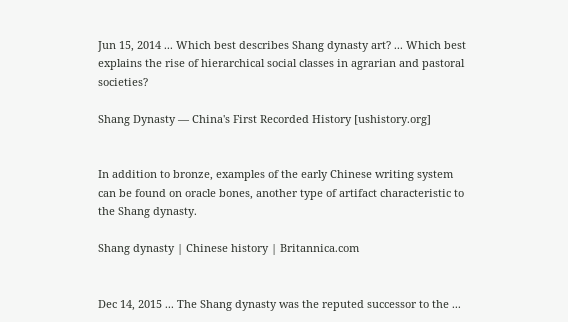Jun 15, 2014 ... Which best describes Shang dynasty art? ... Which best explains the rise of hierarchical social classes in agrarian and pastoral societies?

Shang Dynasty — China's First Recorded History [ushistory.org]


In addition to bronze, examples of the early Chinese writing system can be found on oracle bones, another type of artifact characteristic to the Shang dynasty.

Shang dynasty | Chinese history | Britannica.com


Dec 14, 2015 ... The Shang dynasty was the reputed successor to the ...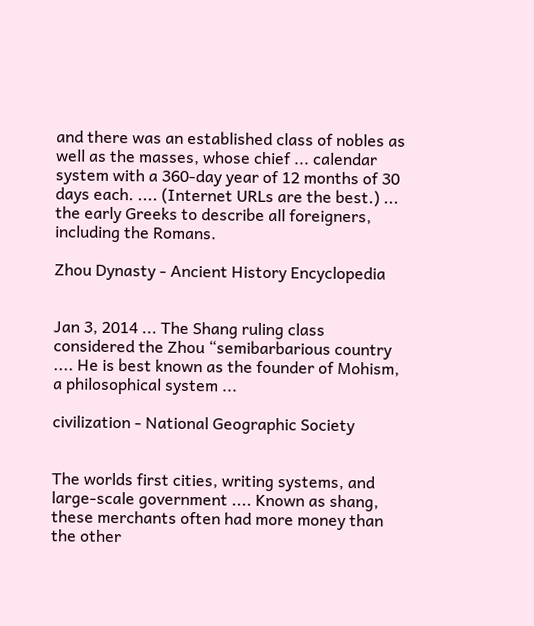and there was an established class of nobles as well as the masses, whose chief ... calendar system with a 360-day year of 12 months of 30 days each. .... (Internet URLs are the best.) ... the early Greeks to describe all foreigners, including the Romans.

Zhou Dynasty - Ancient History Encyclopedia


Jan 3, 2014 ... The Shang ruling class considered the Zhou “semibarbarious country .... He is best known as the founder of Mohism, a philosophical system ...

civilization - National Geographic Society


The worlds first cities, writing systems, and large-scale government .... Known as shang, these merchants often had more money than the other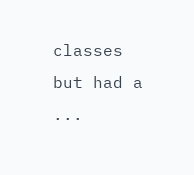classes but had a ...